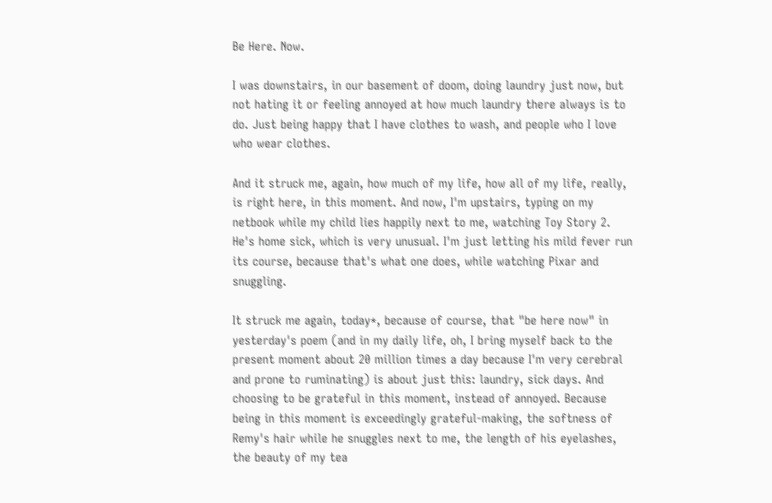Be Here. Now.

I was downstairs, in our basement of doom, doing laundry just now, but not hating it or feeling annoyed at how much laundry there always is to do. Just being happy that I have clothes to wash, and people who I love who wear clothes.

And it struck me, again, how much of my life, how all of my life, really, is right here, in this moment. And now, I'm upstairs, typing on my netbook while my child lies happily next to me, watching Toy Story 2. He's home sick, which is very unusual. I'm just letting his mild fever run its course, because that's what one does, while watching Pixar and snuggling.

It struck me again, today*, because of course, that "be here now" in yesterday's poem (and in my daily life, oh, I bring myself back to the present moment about 20 million times a day because I'm very cerebral and prone to ruminating) is about just this: laundry, sick days. And choosing to be grateful in this moment, instead of annoyed. Because being in this moment is exceedingly grateful-making, the softness of Remy's hair while he snuggles next to me, the length of his eyelashes, the beauty of my tea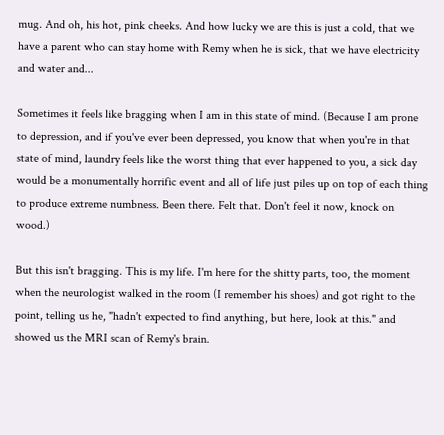mug. And oh, his hot, pink cheeks. And how lucky we are this is just a cold, that we have a parent who can stay home with Remy when he is sick, that we have electricity and water and...

Sometimes it feels like bragging when I am in this state of mind. (Because I am prone to depression, and if you've ever been depressed, you know that when you're in that state of mind, laundry feels like the worst thing that ever happened to you, a sick day would be a monumentally horrific event and all of life just piles up on top of each thing to produce extreme numbness. Been there. Felt that. Don't feel it now, knock on wood.)

But this isn't bragging. This is my life. I'm here for the shitty parts, too, the moment when the neurologist walked in the room (I remember his shoes) and got right to the point, telling us he, "hadn't expected to find anything, but here, look at this." and showed us the MRI scan of Remy's brain.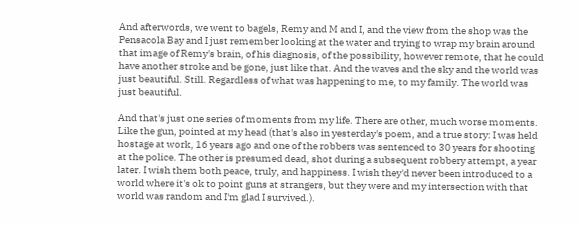And afterwords, we went to bagels, Remy and M and I, and the view from the shop was the Pensacola Bay and I just remember looking at the water and trying to wrap my brain around that image of Remy's brain, of his diagnosis, of the possibility, however remote, that he could have another stroke and be gone, just like that. And the waves and the sky and the world was just beautiful. Still. Regardless of what was happening to me, to my family. The world was just beautiful.

And that's just one series of moments from my life. There are other, much worse moments. Like the gun, pointed at my head (that's also in yesterday's poem, and a true story: I was held hostage at work, 16 years ago and one of the robbers was sentenced to 30 years for shooting at the police. The other is presumed dead, shot during a subsequent robbery attempt, a year later. I wish them both peace, truly, and happiness. I wish they'd never been introduced to a world where it's ok to point guns at strangers, but they were and my intersection with that world was random and I'm glad I survived.).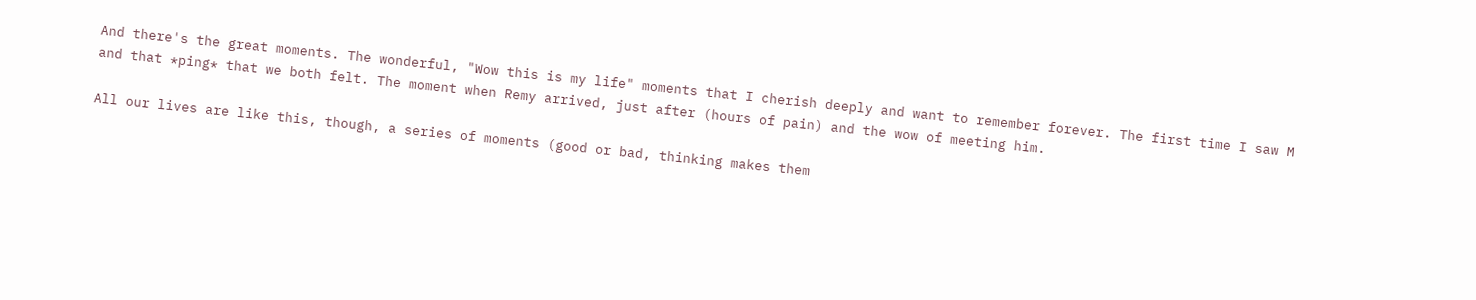And there's the great moments. The wonderful, "Wow this is my life" moments that I cherish deeply and want to remember forever. The first time I saw M and that *ping* that we both felt. The moment when Remy arrived, just after (hours of pain) and the wow of meeting him.

All our lives are like this, though, a series of moments (good or bad, thinking makes them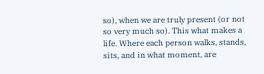so), when we are truly present (or not so very much so). This what makes a life. Where each person walks, stands, sits, and in what moment, are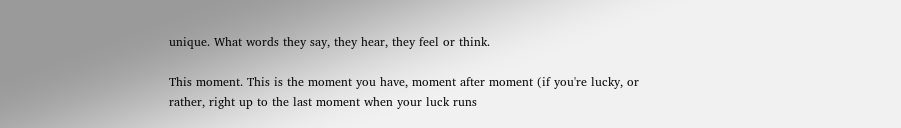unique. What words they say, they hear, they feel or think.

This moment. This is the moment you have, moment after moment (if you're lucky, or rather, right up to the last moment when your luck runs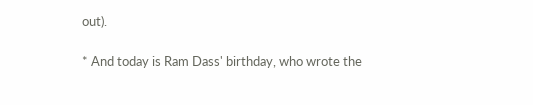out).

* And today is Ram Dass' birthday, who wrote the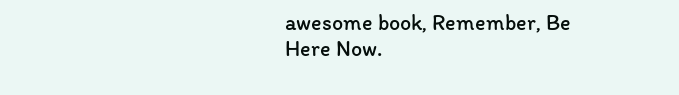awesome book, Remember, Be Here Now.